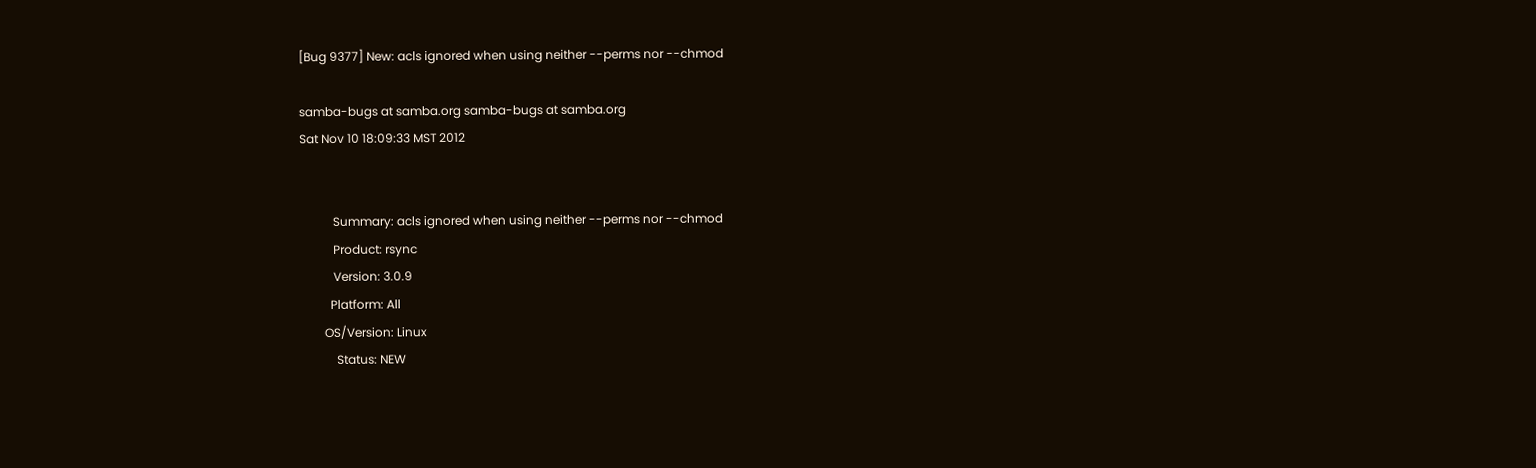[Bug 9377] New: acls ignored when using neither --perms nor --chmod

samba-bugs at samba.org samba-bugs at samba.org
Sat Nov 10 18:09:33 MST 2012


           Summary: acls ignored when using neither --perms nor --chmod
           Product: rsync
           Version: 3.0.9
          Platform: All
        OS/Version: Linux
            Status: NEW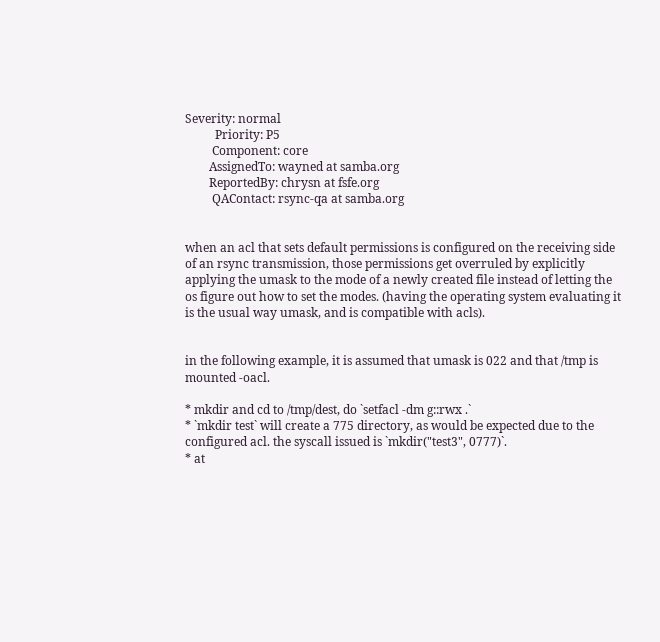Severity: normal
          Priority: P5
         Component: core
        AssignedTo: wayned at samba.org
        ReportedBy: chrysn at fsfe.org
         QAContact: rsync-qa at samba.org


when an acl that sets default permissions is configured on the receiving side
of an rsync transmission, those permissions get overruled by explicitly
applying the umask to the mode of a newly created file instead of letting the
os figure out how to set the modes. (having the operating system evaluating it
is the usual way umask, and is compatible with acls).


in the following example, it is assumed that umask is 022 and that /tmp is
mounted -oacl.

* mkdir and cd to /tmp/dest, do `setfacl -dm g::rwx .`
* `mkdir test` will create a 775 directory, as would be expected due to the
configured acl. the syscall issued is `mkdir("test3", 0777)`.
* at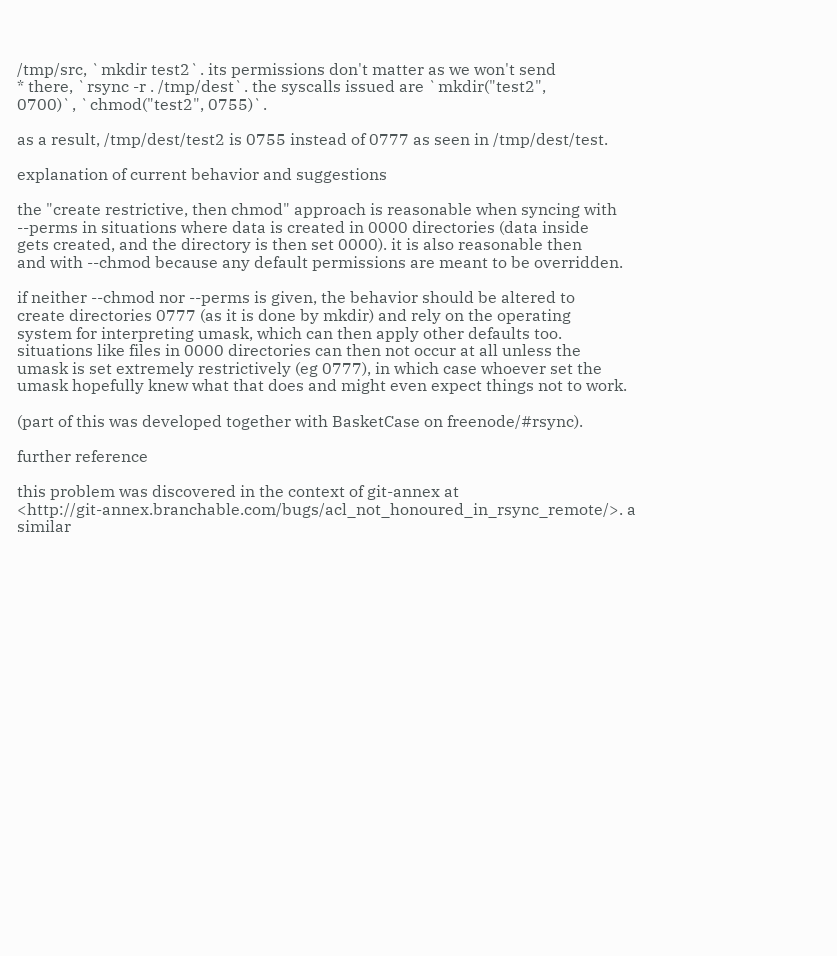/tmp/src, `mkdir test2`. its permissions don't matter as we won't send
* there, `rsync -r . /tmp/dest`. the syscalls issued are `mkdir("test2",
0700)`, `chmod("test2", 0755)`.

as a result, /tmp/dest/test2 is 0755 instead of 0777 as seen in /tmp/dest/test.

explanation of current behavior and suggestions

the "create restrictive, then chmod" approach is reasonable when syncing with
--perms in situations where data is created in 0000 directories (data inside
gets created, and the directory is then set 0000). it is also reasonable then
and with --chmod because any default permissions are meant to be overridden.

if neither --chmod nor --perms is given, the behavior should be altered to
create directories 0777 (as it is done by mkdir) and rely on the operating
system for interpreting umask, which can then apply other defaults too.
situations like files in 0000 directories can then not occur at all unless the
umask is set extremely restrictively (eg 0777), in which case whoever set the
umask hopefully knew what that does and might even expect things not to work.

(part of this was developed together with BasketCase on freenode/#rsync).

further reference

this problem was discovered in the context of git-annex at
<http://git-annex.branchable.com/bugs/acl_not_honoured_in_rsync_remote/>. a
similar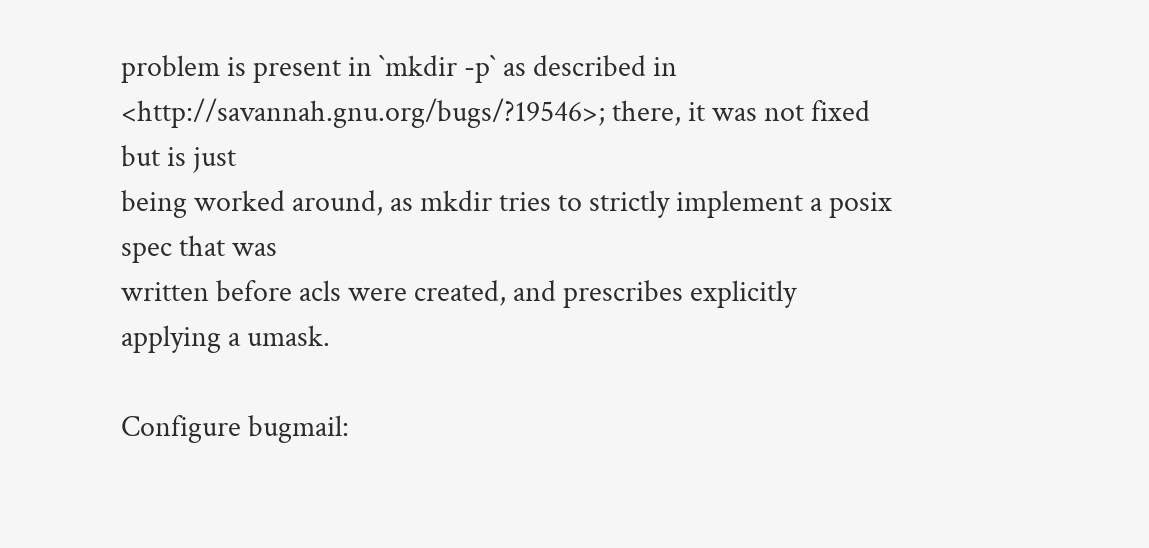problem is present in `mkdir -p` as described in
<http://savannah.gnu.org/bugs/?19546>; there, it was not fixed but is just
being worked around, as mkdir tries to strictly implement a posix spec that was
written before acls were created, and prescribes explicitly applying a umask.

Configure bugmail: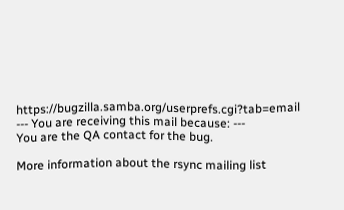https://bugzilla.samba.org/userprefs.cgi?tab=email
--- You are receiving this mail because: ---
You are the QA contact for the bug.

More information about the rsync mailing list